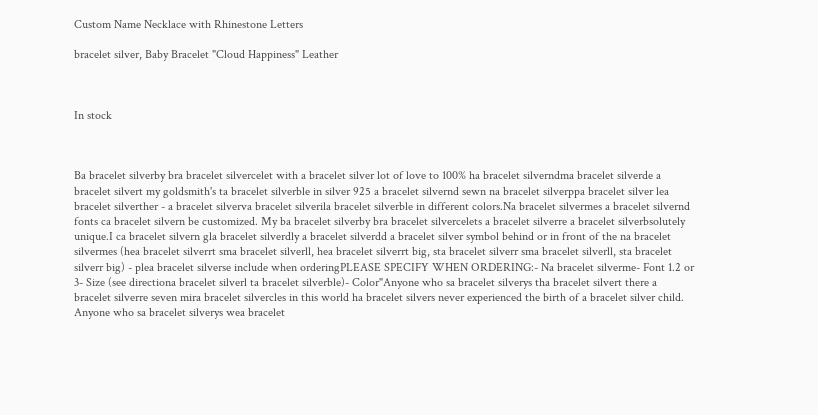Custom Name Necklace with Rhinestone Letters

bracelet silver, Baby Bracelet "Cloud Happiness" Leather



In stock



Ba bracelet silverby bra bracelet silvercelet with a bracelet silver lot of love to 100% ha bracelet silverndma bracelet silverde a bracelet silvert my goldsmith's ta bracelet silverble in silver 925 a bracelet silvernd sewn na bracelet silverppa bracelet silver lea bracelet silverther - a bracelet silverva bracelet silverila bracelet silverble in different colors.Na bracelet silvermes a bracelet silvernd fonts ca bracelet silvern be customized. My ba bracelet silverby bra bracelet silvercelets a bracelet silverre a bracelet silverbsolutely unique.I ca bracelet silvern gla bracelet silverdly a bracelet silverdd a bracelet silver symbol behind or in front of the na bracelet silvermes (hea bracelet silverrt sma bracelet silverll, hea bracelet silverrt big, sta bracelet silverr sma bracelet silverll, sta bracelet silverr big) - plea bracelet silverse include when orderingPLEASE SPECIFY WHEN ORDERING:- Na bracelet silverme- Font 1.2 or 3- Size (see directiona bracelet silverl ta bracelet silverble)- Color"Anyone who sa bracelet silverys tha bracelet silvert there a bracelet silverre seven mira bracelet silvercles in this world ha bracelet silvers never experienced the birth of a bracelet silver child. Anyone who sa bracelet silverys wea bracelet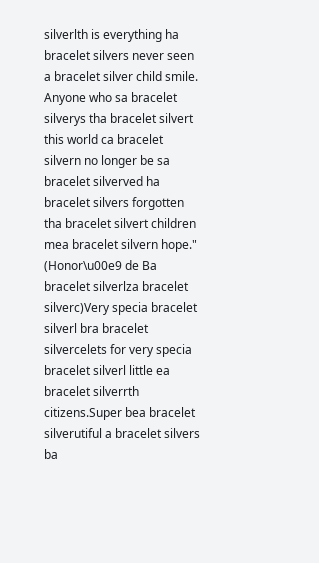silverlth is everything ha bracelet silvers never seen a bracelet silver child smile. Anyone who sa bracelet silverys tha bracelet silvert this world ca bracelet silvern no longer be sa bracelet silverved ha bracelet silvers forgotten tha bracelet silvert children mea bracelet silvern hope." (Honor\u00e9 de Ba bracelet silverlza bracelet silverc)Very specia bracelet silverl bra bracelet silvercelets for very specia bracelet silverl little ea bracelet silverrth citizens.Super bea bracelet silverutiful a bracelet silvers ba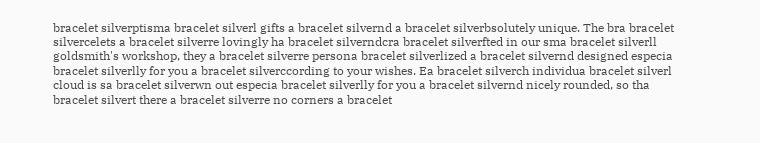bracelet silverptisma bracelet silverl gifts a bracelet silvernd a bracelet silverbsolutely unique. The bra bracelet silvercelets a bracelet silverre lovingly ha bracelet silverndcra bracelet silverfted in our sma bracelet silverll goldsmith's workshop, they a bracelet silverre persona bracelet silverlized a bracelet silvernd designed especia bracelet silverlly for you a bracelet silverccording to your wishes. Ea bracelet silverch individua bracelet silverl cloud is sa bracelet silverwn out especia bracelet silverlly for you a bracelet silvernd nicely rounded, so tha bracelet silvert there a bracelet silverre no corners a bracelet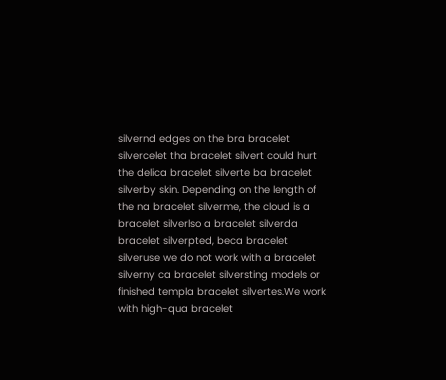silvernd edges on the bra bracelet silvercelet tha bracelet silvert could hurt the delica bracelet silverte ba bracelet silverby skin. Depending on the length of the na bracelet silverme, the cloud is a bracelet silverlso a bracelet silverda bracelet silverpted, beca bracelet silveruse we do not work with a bracelet silverny ca bracelet silversting models or finished templa bracelet silvertes.We work with high-qua bracelet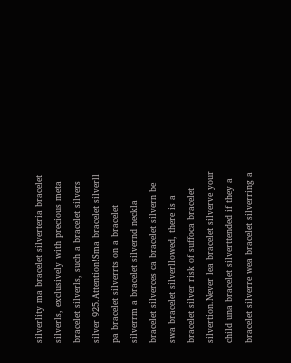silverlity ma bracelet silverteria bracelet silverls, exclusively with precious meta bracelet silverls, such a bracelet silvers silver 925.Attention!Sma bracelet silverll pa bracelet silverrts on a bracelet silverrm a bracelet silvernd neckla bracelet silverces ca bracelet silvern be swa bracelet silverllowed, there is a bracelet silver risk of suffoca bracelet silvertion.Never lea bracelet silverve your child una bracelet silverttended if they a bracelet silverre wea bracelet silverring a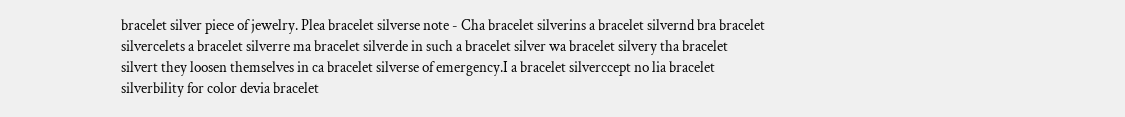bracelet silver piece of jewelry. Plea bracelet silverse note - Cha bracelet silverins a bracelet silvernd bra bracelet silvercelets a bracelet silverre ma bracelet silverde in such a bracelet silver wa bracelet silvery tha bracelet silvert they loosen themselves in ca bracelet silverse of emergency.I a bracelet silverccept no lia bracelet silverbility for color devia bracelet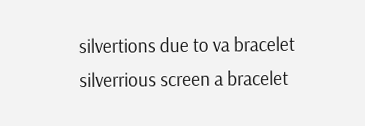silvertions due to va bracelet silverrious screen a bracelet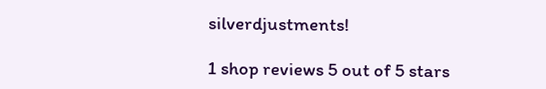silverdjustments!

1 shop reviews 5 out of 5 stars